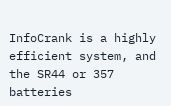InfoCrank is a highly efficient system, and the SR44 or 357 batteries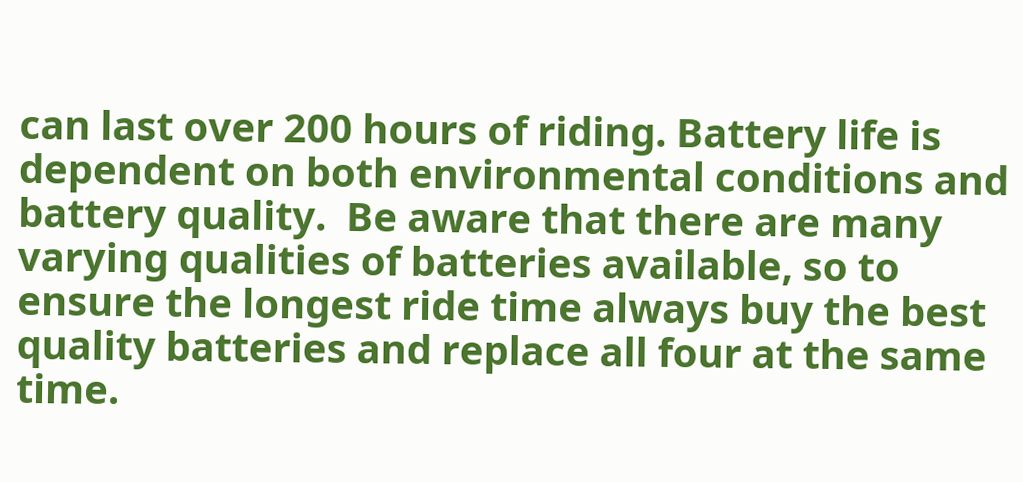can last over 200 hours of riding. Battery life is dependent on both environmental conditions and battery quality.  Be aware that there are many varying qualities of batteries available, so to ensure the longest ride time always buy the best quality batteries and replace all four at the same time.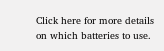Click here for more details on which batteries to use.